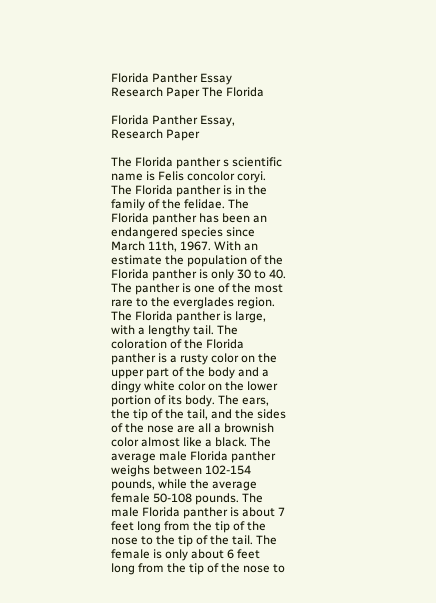Florida Panther Essay Research Paper The Florida

Florida Panther Essay, Research Paper

The Florida panther s scientific name is Felis concolor coryi. The Florida panther is in the family of the felidae. The Florida panther has been an endangered species since March 11th, 1967. With an estimate the population of the Florida panther is only 30 to 40. The panther is one of the most rare to the everglades region. The Florida panther is large, with a lengthy tail. The coloration of the Florida panther is a rusty color on the upper part of the body and a dingy white color on the lower portion of its body. The ears, the tip of the tail, and the sides of the nose are all a brownish color almost like a black. The average male Florida panther weighs between 102-154 pounds, while the average female 50-108 pounds. The male Florida panther is about 7 feet long from the tip of the nose to the tip of the tail. The female is only about 6 feet long from the tip of the nose to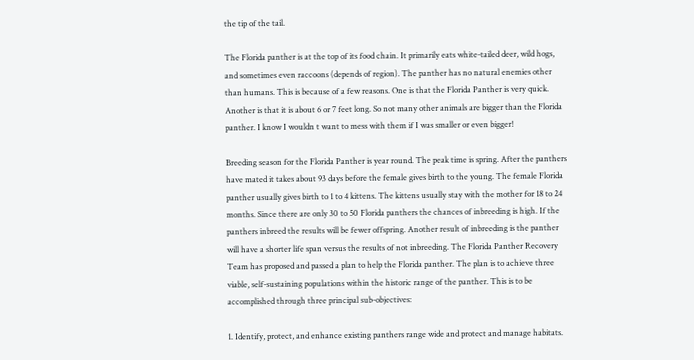the tip of the tail.

The Florida panther is at the top of its food chain. It primarily eats white-tailed deer, wild hogs, and sometimes even raccoons (depends of region). The panther has no natural enemies other than humans. This is because of a few reasons. One is that the Florida Panther is very quick. Another is that it is about 6 or 7 feet long. So not many other animals are bigger than the Florida panther. I know I wouldn t want to mess with them if I was smaller or even bigger!

Breeding season for the Florida Panther is year round. The peak time is spring. After the panthers have mated it takes about 93 days before the female gives birth to the young. The female Florida panther usually gives birth to 1 to 4 kittens. The kittens usually stay with the mother for 18 to 24 months. Since there are only 30 to 50 Florida panthers the chances of inbreeding is high. If the panthers inbreed the results will be fewer offspring. Another result of inbreeding is the panther will have a shorter life span versus the results of not inbreeding. The Florida Panther Recovery Team has proposed and passed a plan to help the Florida panther. The plan is to achieve three viable, self-sustaining populations within the historic range of the panther. This is to be accomplished through three principal sub-objectives:

1. Identify, protect, and enhance existing panthers range wide and protect and manage habitats.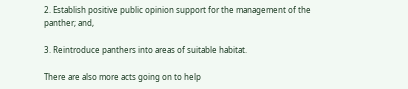2. Establish positive public opinion support for the management of the panther; and,

3. Reintroduce panthers into areas of suitable habitat.

There are also more acts going on to help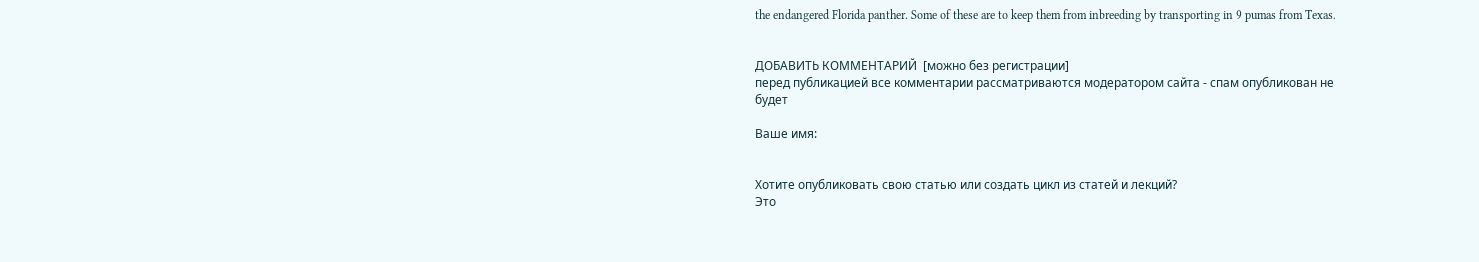the endangered Florida panther. Some of these are to keep them from inbreeding by transporting in 9 pumas from Texas.


ДОБАВИТЬ КОММЕНТАРИЙ  [можно без регистрации]
перед публикацией все комментарии рассматриваются модератором сайта - спам опубликован не будет

Ваше имя:


Хотите опубликовать свою статью или создать цикл из статей и лекций?
Это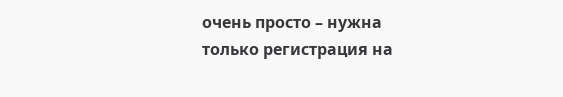очень просто – нужна только регистрация на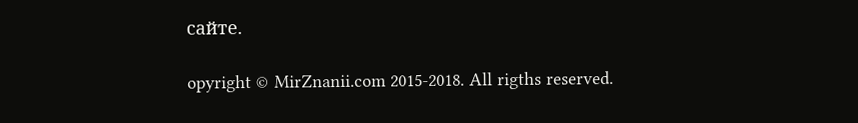сайте.

opyright © MirZnanii.com 2015-2018. All rigths reserved.